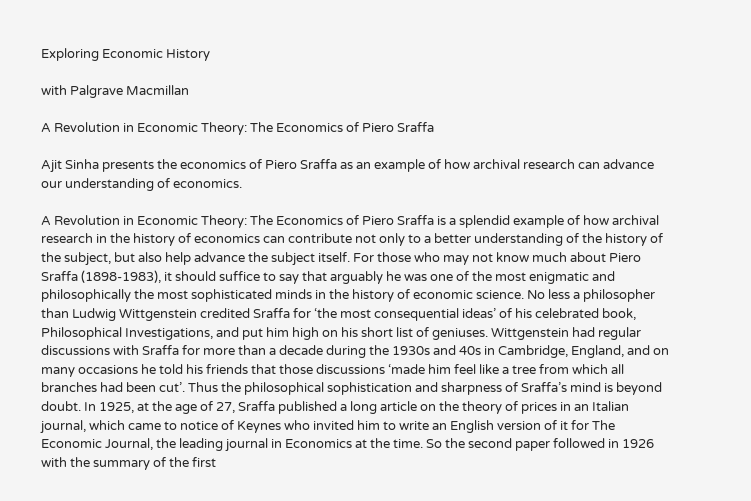Exploring Economic History

with Palgrave Macmillan

A Revolution in Economic Theory: The Economics of Piero Sraffa

Ajit Sinha presents the economics of Piero Sraffa as an example of how archival research can advance our understanding of economics.

A Revolution in Economic Theory: The Economics of Piero Sraffa is a splendid example of how archival research in the history of economics can contribute not only to a better understanding of the history of the subject, but also help advance the subject itself. For those who may not know much about Piero Sraffa (1898-1983), it should suffice to say that arguably he was one of the most enigmatic and philosophically the most sophisticated minds in the history of economic science. No less a philosopher than Ludwig Wittgenstein credited Sraffa for ‘the most consequential ideas’ of his celebrated book, Philosophical Investigations, and put him high on his short list of geniuses. Wittgenstein had regular discussions with Sraffa for more than a decade during the 1930s and 40s in Cambridge, England, and on many occasions he told his friends that those discussions ‘made him feel like a tree from which all branches had been cut’. Thus the philosophical sophistication and sharpness of Sraffa’s mind is beyond doubt. In 1925, at the age of 27, Sraffa published a long article on the theory of prices in an Italian journal, which came to notice of Keynes who invited him to write an English version of it for The Economic Journal, the leading journal in Economics at the time. So the second paper followed in 1926 with the summary of the first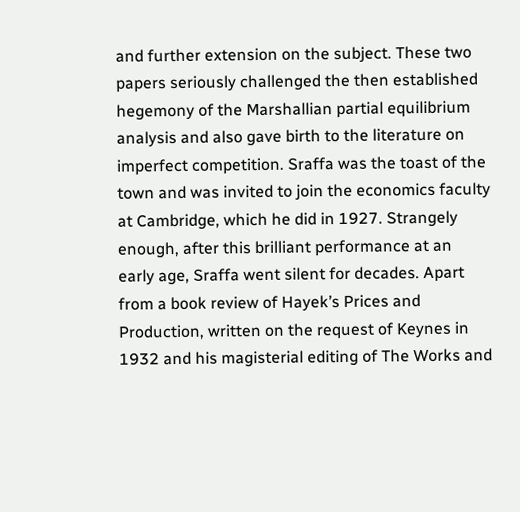and further extension on the subject. These two papers seriously challenged the then established hegemony of the Marshallian partial equilibrium analysis and also gave birth to the literature on imperfect competition. Sraffa was the toast of the town and was invited to join the economics faculty at Cambridge, which he did in 1927. Strangely enough, after this brilliant performance at an early age, Sraffa went silent for decades. Apart from a book review of Hayek’s Prices and Production, written on the request of Keynes in 1932 and his magisterial editing of The Works and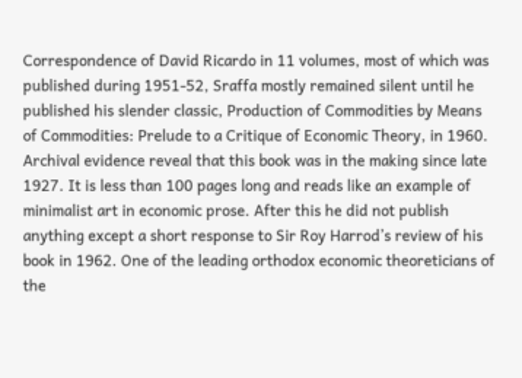Correspondence of David Ricardo in 11 volumes, most of which was published during 1951-52, Sraffa mostly remained silent until he published his slender classic, Production of Commodities by Means of Commodities: Prelude to a Critique of Economic Theory, in 1960. Archival evidence reveal that this book was in the making since late 1927. It is less than 100 pages long and reads like an example of minimalist art in economic prose. After this he did not publish anything except a short response to Sir Roy Harrod’s review of his book in 1962. One of the leading orthodox economic theoreticians of the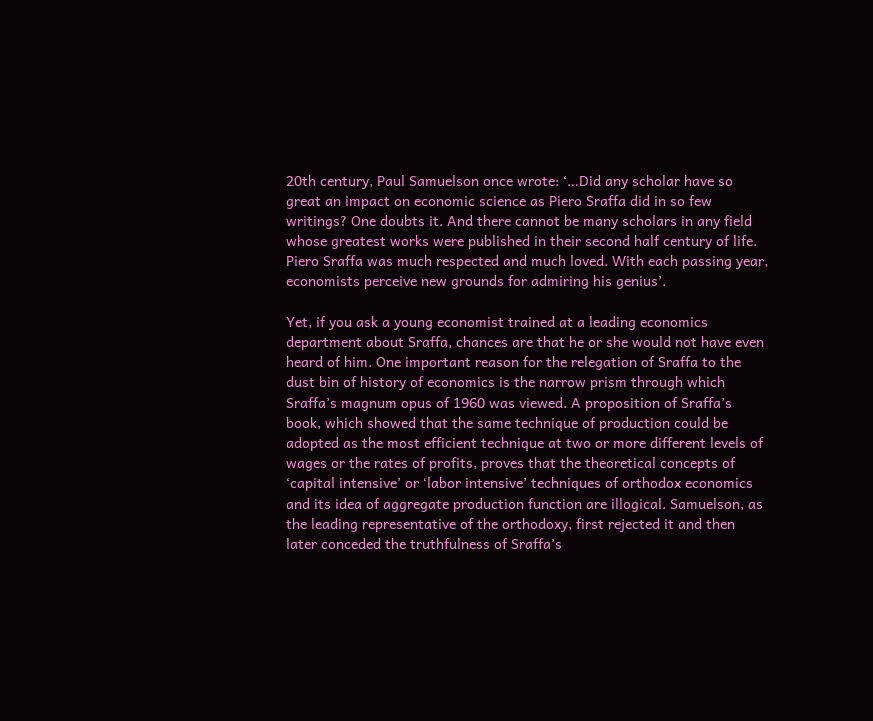20th century, Paul Samuelson once wrote: ‘…Did any scholar have so great an impact on economic science as Piero Sraffa did in so few writings? One doubts it. And there cannot be many scholars in any field whose greatest works were published in their second half century of life. Piero Sraffa was much respected and much loved. With each passing year, economists perceive new grounds for admiring his genius’.

Yet, if you ask a young economist trained at a leading economics department about Sraffa, chances are that he or she would not have even heard of him. One important reason for the relegation of Sraffa to the dust bin of history of economics is the narrow prism through which Sraffa’s magnum opus of 1960 was viewed. A proposition of Sraffa’s book, which showed that the same technique of production could be adopted as the most efficient technique at two or more different levels of wages or the rates of profits, proves that the theoretical concepts of ‘capital intensive’ or ‘labor intensive’ techniques of orthodox economics and its idea of aggregate production function are illogical. Samuelson, as the leading representative of the orthodoxy, first rejected it and then later conceded the truthfulness of Sraffa’s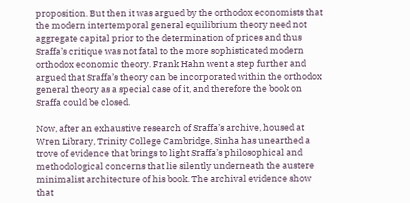proposition. But then it was argued by the orthodox economists that the modern intertemporal general equilibrium theory need not aggregate capital prior to the determination of prices and thus Sraffa’s critique was not fatal to the more sophisticated modern orthodox economic theory. Frank Hahn went a step further and argued that Sraffa’s theory can be incorporated within the orthodox general theory as a special case of it, and therefore the book on Sraffa could be closed.

Now, after an exhaustive research of Sraffa’s archive, housed at Wren Library, Trinity College Cambridge, Sinha has unearthed a trove of evidence that brings to light Sraffa’s philosophical and methodological concerns that lie silently underneath the austere minimalist architecture of his book. The archival evidence show that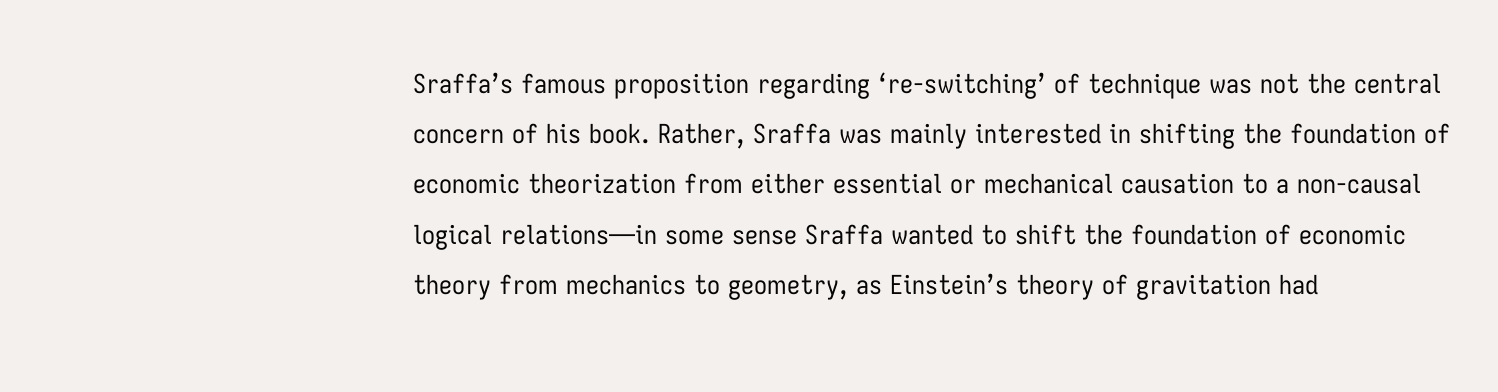Sraffa’s famous proposition regarding ‘re-switching’ of technique was not the central concern of his book. Rather, Sraffa was mainly interested in shifting the foundation of economic theorization from either essential or mechanical causation to a non-causal logical relations—in some sense Sraffa wanted to shift the foundation of economic theory from mechanics to geometry, as Einstein’s theory of gravitation had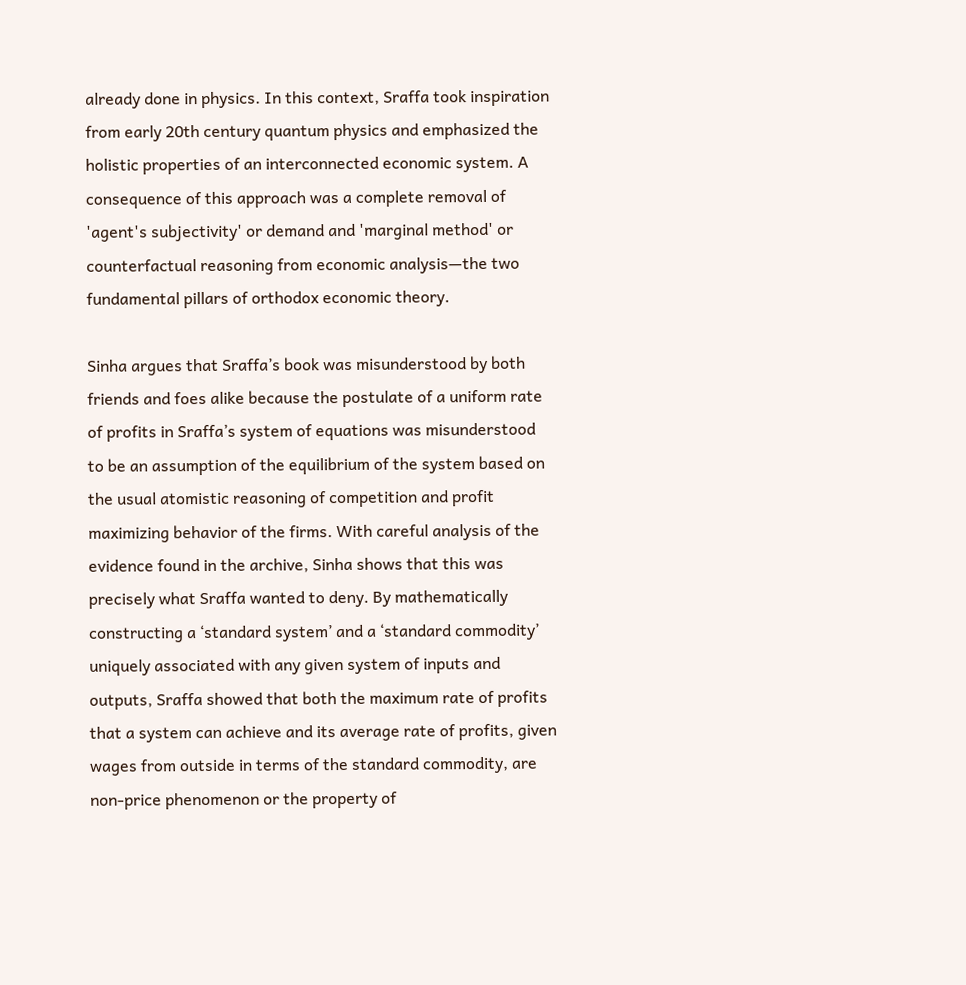already done in physics. In this context, Sraffa took inspiration from early 20th century quantum physics and emphasized the holistic properties of an interconnected economic system. A consequence of this approach was a complete removal of 'agent's subjectivity' or demand and 'marginal method' or counterfactual reasoning from economic analysis—the two fundamental pillars of orthodox economic theory.

Sinha argues that Sraffa’s book was misunderstood by both friends and foes alike because the postulate of a uniform rate of profits in Sraffa’s system of equations was misunderstood to be an assumption of the equilibrium of the system based on the usual atomistic reasoning of competition and profit maximizing behavior of the firms. With careful analysis of the evidence found in the archive, Sinha shows that this was precisely what Sraffa wanted to deny. By mathematically constructing a ‘standard system’ and a ‘standard commodity’ uniquely associated with any given system of inputs and outputs, Sraffa showed that both the maximum rate of profits that a system can achieve and its average rate of profits, given wages from outside in terms of the standard commodity, are non-price phenomenon or the property of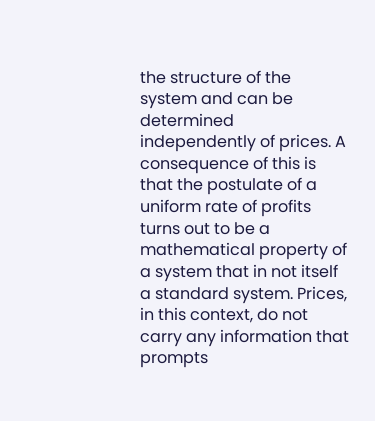the structure of the system and can be determined independently of prices. A consequence of this is that the postulate of a uniform rate of profits turns out to be a mathematical property of a system that in not itself a standard system. Prices, in this context, do not carry any information that prompts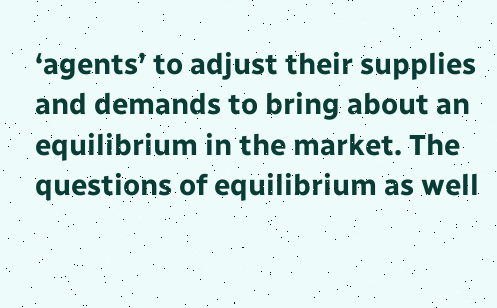‘agents’ to adjust their supplies and demands to bring about an equilibrium in the market. The questions of equilibrium as well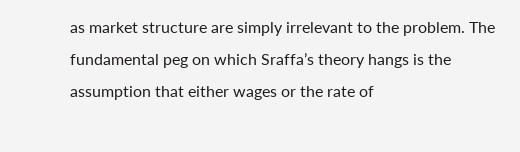as market structure are simply irrelevant to the problem. The fundamental peg on which Sraffa’s theory hangs is the assumption that either wages or the rate of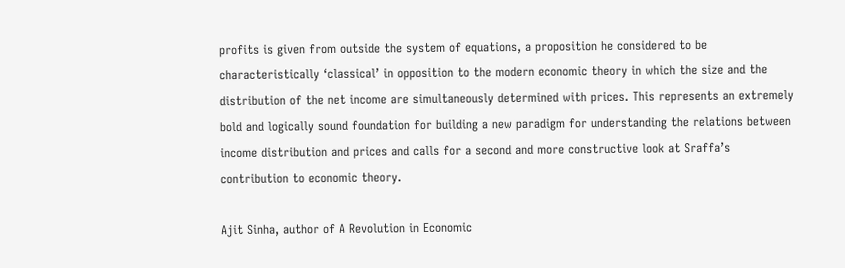profits is given from outside the system of equations, a proposition he considered to be characteristically ‘classical’ in opposition to the modern economic theory in which the size and the distribution of the net income are simultaneously determined with prices. This represents an extremely bold and logically sound foundation for building a new paradigm for understanding the relations between income distribution and prices and calls for a second and more constructive look at Sraffa’s contribution to economic theory.

Ajit Sinha, author of A Revolution in Economic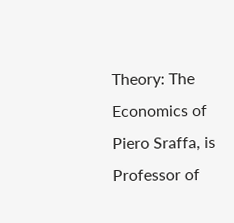Theory: The Economics of Piero Sraffa, is Professor of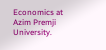Economics at Azim Premji University.